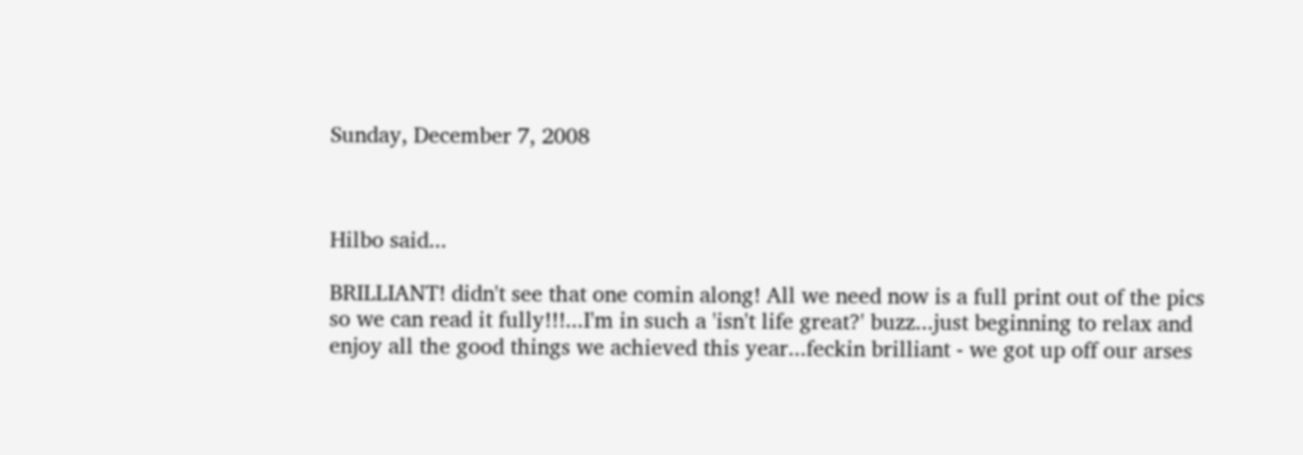Sunday, December 7, 2008



Hilbo said...

BRILLIANT! didn't see that one comin along! All we need now is a full print out of the pics so we can read it fully!!!...I'm in such a 'isn't life great?' buzz...just beginning to relax and enjoy all the good things we achieved this year...feckin brilliant - we got up off our arses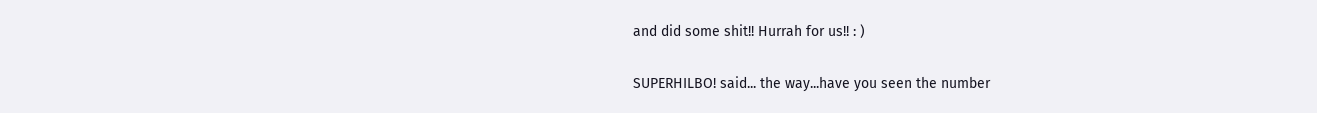and did some shit!! Hurrah for us!! : )

SUPERHILBO! said... the way...have you seen the number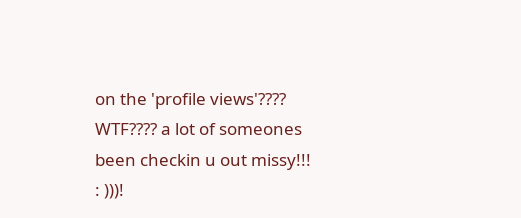on the 'profile views'???? WTF???? a lot of someones been checkin u out missy!!! : )))!